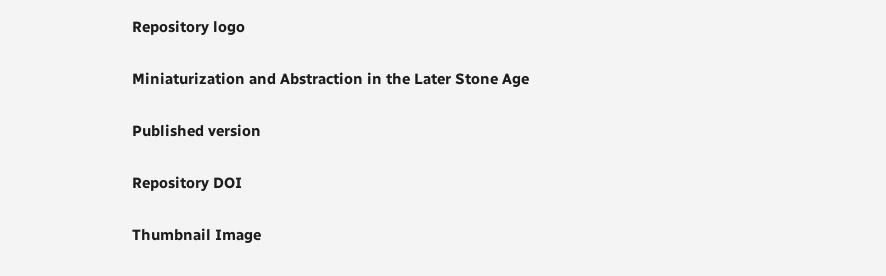Repository logo

Miniaturization and Abstraction in the Later Stone Age

Published version

Repository DOI

Thumbnail Image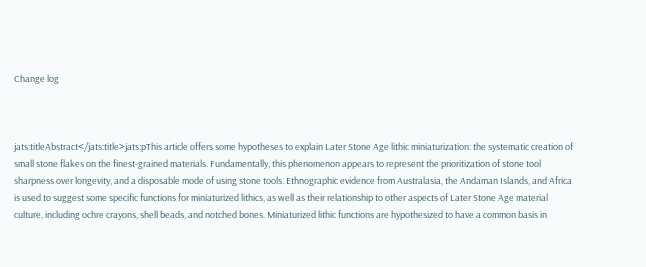Change log



jats:titleAbstract</jats:title>jats:pThis article offers some hypotheses to explain Later Stone Age lithic miniaturization: the systematic creation of small stone flakes on the finest-grained materials. Fundamentally, this phenomenon appears to represent the prioritization of stone tool sharpness over longevity, and a disposable mode of using stone tools. Ethnographic evidence from Australasia, the Andaman Islands, and Africa is used to suggest some specific functions for miniaturized lithics, as well as their relationship to other aspects of Later Stone Age material culture, including ochre crayons, shell beads, and notched bones. Miniaturized lithic functions are hypothesized to have a common basis in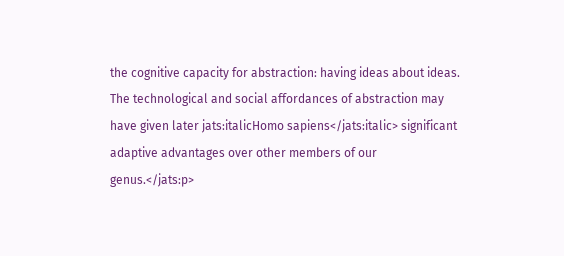the cognitive capacity for abstraction: having ideas about ideas. The technological and social affordances of abstraction may have given later jats:italicHomo sapiens</jats:italic> significant adaptive advantages over other members of our genus.</jats:p>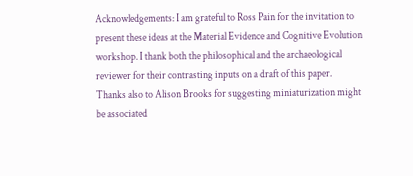Acknowledgements: I am grateful to Ross Pain for the invitation to present these ideas at the Material Evidence and Cognitive Evolution workshop. I thank both the philosophical and the archaeological reviewer for their contrasting inputs on a draft of this paper. Thanks also to Alison Brooks for suggesting miniaturization might be associated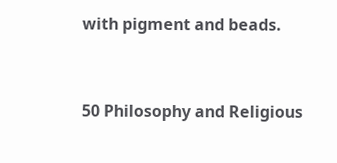with pigment and beads.


50 Philosophy and Religious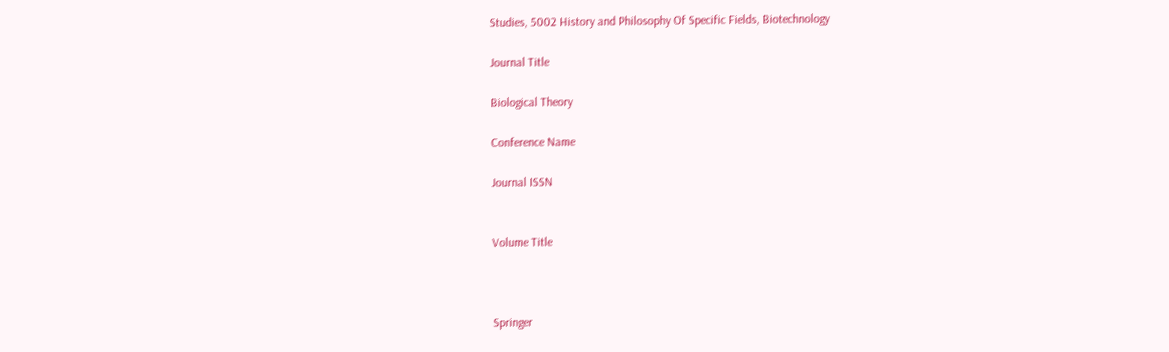Studies, 5002 History and Philosophy Of Specific Fields, Biotechnology

Journal Title

Biological Theory

Conference Name

Journal ISSN


Volume Title



Springer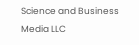Science and Business Media LLC